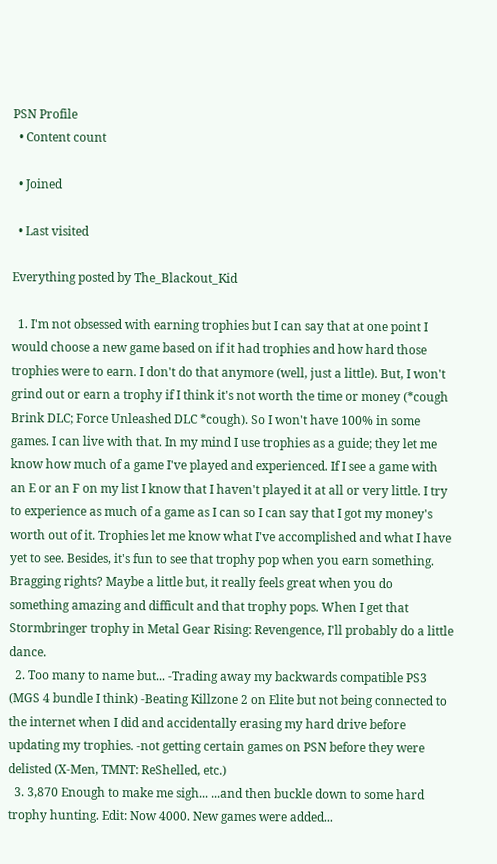PSN Profile
  • Content count

  • Joined

  • Last visited

Everything posted by The_Blackout_Kid

  1. I'm not obsessed with earning trophies but I can say that at one point I would choose a new game based on if it had trophies and how hard those trophies were to earn. I don't do that anymore (well, just a little). But, I won't grind out or earn a trophy if I think it's not worth the time or money (*cough Brink DLC; Force Unleashed DLC *cough). So I won't have 100% in some games. I can live with that. In my mind I use trophies as a guide; they let me know how much of a game I've played and experienced. If I see a game with an E or an F on my list I know that I haven't played it at all or very little. I try to experience as much of a game as I can so I can say that I got my money's worth out of it. Trophies let me know what I've accomplished and what I have yet to see. Besides, it's fun to see that trophy pop when you earn something. Bragging rights? Maybe a little but, it really feels great when you do something amazing and difficult and that trophy pops. When I get that Stormbringer trophy in Metal Gear Rising: Revengence, I'll probably do a little dance.
  2. Too many to name but... -Trading away my backwards compatible PS3 (MGS 4 bundle I think) -Beating Killzone 2 on Elite but not being connected to the internet when I did and accidentally erasing my hard drive before updating my trophies. -not getting certain games on PSN before they were delisted (X-Men, TMNT: ReShelled, etc.)
  3. 3,870 Enough to make me sigh... ...and then buckle down to some hard trophy hunting. Edit: Now 4000. New games were added...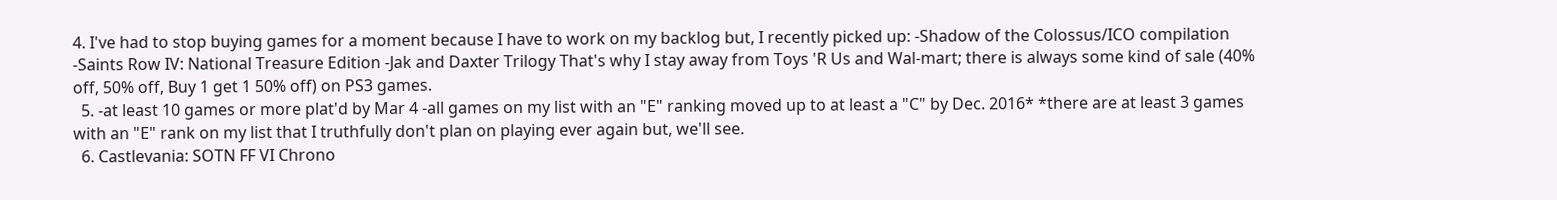4. I've had to stop buying games for a moment because I have to work on my backlog but, I recently picked up: -Shadow of the Colossus/ICO compilation -Saints Row IV: National Treasure Edition -Jak and Daxter Trilogy That's why I stay away from Toys 'R Us and Wal-mart; there is always some kind of sale (40% off, 50% off, Buy 1 get 1 50% off) on PS3 games.
  5. -at least 10 games or more plat'd by Mar 4 -all games on my list with an "E" ranking moved up to at least a "C" by Dec. 2016* *there are at least 3 games with an "E" rank on my list that I truthfully don't plan on playing ever again but, we'll see.
  6. Castlevania: SOTN FF VI Chrono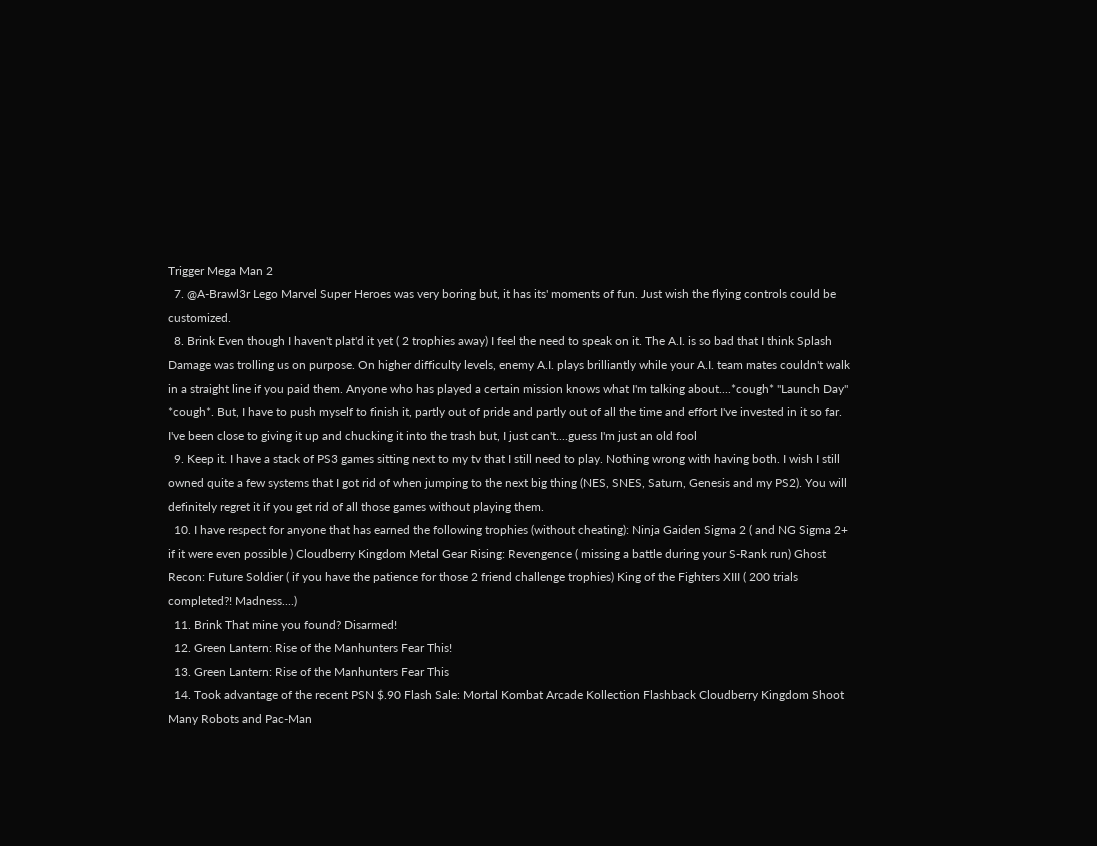Trigger Mega Man 2
  7. @A-Brawl3r Lego Marvel Super Heroes was very boring but, it has its' moments of fun. Just wish the flying controls could be customized.
  8. Brink Even though I haven't plat'd it yet ( 2 trophies away) I feel the need to speak on it. The A.I. is so bad that I think Splash Damage was trolling us on purpose. On higher difficulty levels, enemy A.I. plays brilliantly while your A.I. team mates couldn't walk in a straight line if you paid them. Anyone who has played a certain mission knows what I'm talking about....*cough* "Launch Day" *cough*. But, I have to push myself to finish it, partly out of pride and partly out of all the time and effort I've invested in it so far. I've been close to giving it up and chucking it into the trash but, I just can't....guess I'm just an old fool
  9. Keep it. I have a stack of PS3 games sitting next to my tv that I still need to play. Nothing wrong with having both. I wish I still owned quite a few systems that I got rid of when jumping to the next big thing (NES, SNES, Saturn, Genesis and my PS2). You will definitely regret it if you get rid of all those games without playing them.
  10. I have respect for anyone that has earned the following trophies (without cheating): Ninja Gaiden Sigma 2 ( and NG Sigma 2+ if it were even possible ) Cloudberry Kingdom Metal Gear Rising: Revengence ( missing a battle during your S-Rank run) Ghost Recon: Future Soldier ( if you have the patience for those 2 friend challenge trophies) King of the Fighters XIII ( 200 trials completed?! Madness....)
  11. Brink That mine you found? Disarmed!
  12. Green Lantern: Rise of the Manhunters Fear This!
  13. Green Lantern: Rise of the Manhunters Fear This
  14. Took advantage of the recent PSN $.90 Flash Sale: Mortal Kombat Arcade Kollection Flashback Cloudberry Kingdom Shoot Many Robots and Pac-Man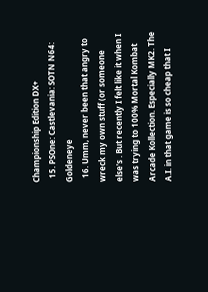Championship Edition DX+
  15. PSOne: Castlevania: SOTN N64: Goldeneye
  16. Umm, never been that angry to wreck my own stuff (or someone else's . But recently I felt like it when I was trying to 100% Mortal Kombat Arcade Kollection. Especially MK2. The A.I. in that game is so cheap that I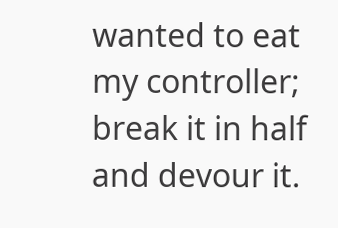wanted to eat my controller; break it in half and devour it.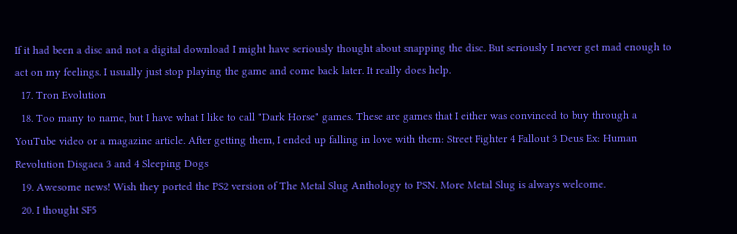If it had been a disc and not a digital download I might have seriously thought about snapping the disc. But seriously I never get mad enough to act on my feelings. I usually just stop playing the game and come back later. It really does help.
  17. Tron Evolution
  18. Too many to name, but I have what I like to call "Dark Horse" games. These are games that I either was convinced to buy through a YouTube video or a magazine article. After getting them, I ended up falling in love with them: Street Fighter 4 Fallout 3 Deus Ex: Human Revolution Disgaea 3 and 4 Sleeping Dogs
  19. Awesome news! Wish they ported the PS2 version of The Metal Slug Anthology to PSN. More Metal Slug is always welcome.
  20. I thought SF5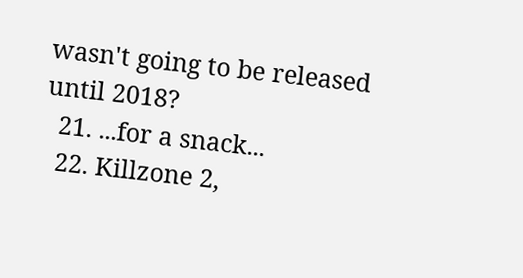wasn't going to be released until 2018?
  21. ...for a snack...
  22. Killzone 2,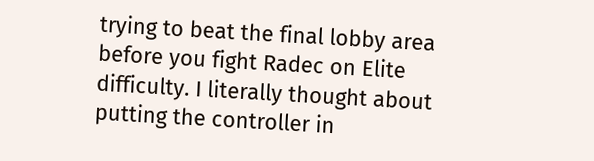trying to beat the final lobby area before you fight Radec on Elite difficulty. I literally thought about putting the controller in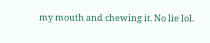my mouth and chewing it. No lie lol.